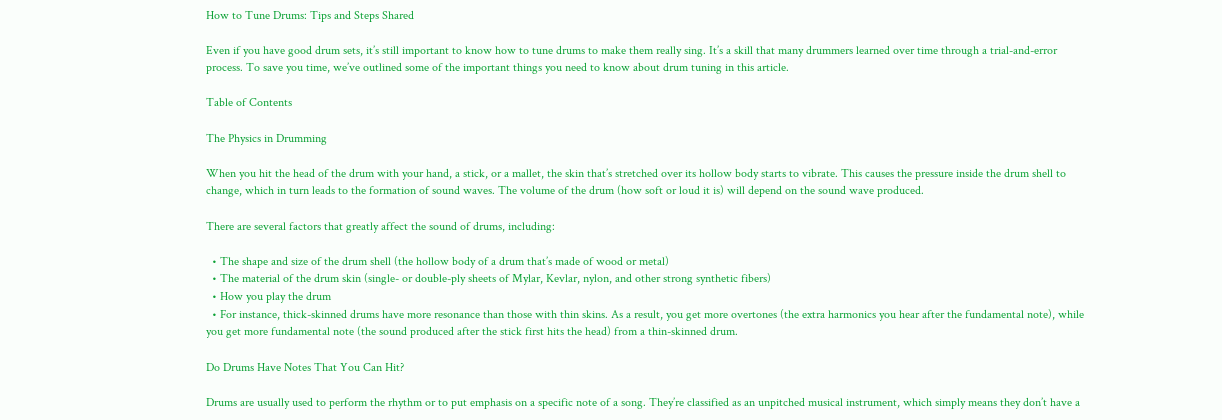How to Tune Drums: Tips and Steps Shared

Even if you have good drum sets, it’s still important to know how to tune drums to make them really sing. It’s a skill that many drummers learned over time through a trial-and-error process. To save you time, we’ve outlined some of the important things you need to know about drum tuning in this article.

Table of Contents

The Physics in Drumming

When you hit the head of the drum with your hand, a stick, or a mallet, the skin that’s stretched over its hollow body starts to vibrate. This causes the pressure inside the drum shell to change, which in turn leads to the formation of sound waves. The volume of the drum (how soft or loud it is) will depend on the sound wave produced.

There are several factors that greatly affect the sound of drums, including:

  • The shape and size of the drum shell (the hollow body of a drum that’s made of wood or metal)
  • The material of the drum skin (single- or double-ply sheets of Mylar, Kevlar, nylon, and other strong synthetic fibers)
  • How you play the drum
  • For instance, thick-skinned drums have more resonance than those with thin skins. As a result, you get more overtones (the extra harmonics you hear after the fundamental note), while you get more fundamental note (the sound produced after the stick first hits the head) from a thin-skinned drum.

Do Drums Have Notes That You Can Hit?

Drums are usually used to perform the rhythm or to put emphasis on a specific note of a song. They’re classified as an unpitched musical instrument, which simply means they don’t have a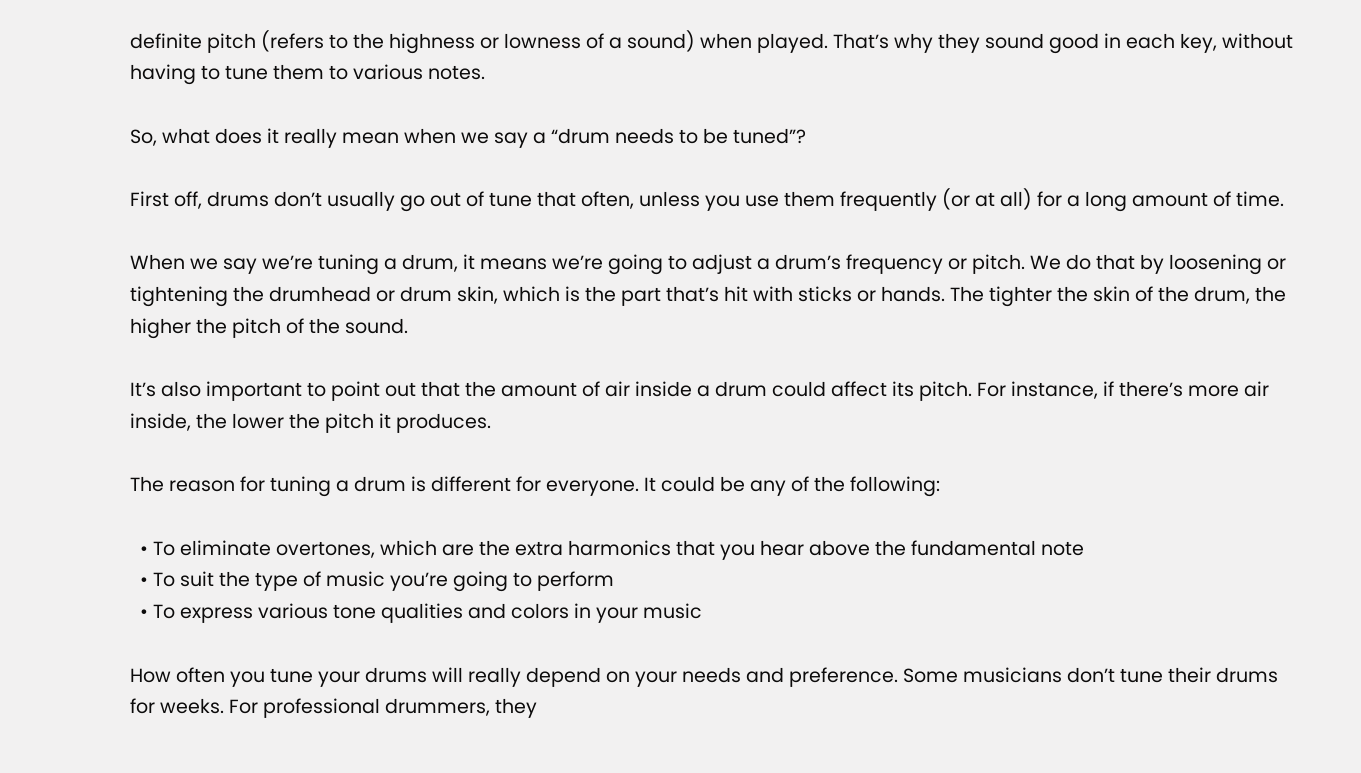definite pitch (refers to the highness or lowness of a sound) when played. That’s why they sound good in each key, without having to tune them to various notes.

So, what does it really mean when we say a “drum needs to be tuned”?

First off, drums don’t usually go out of tune that often, unless you use them frequently (or at all) for a long amount of time.

When we say we’re tuning a drum, it means we’re going to adjust a drum’s frequency or pitch. We do that by loosening or tightening the drumhead or drum skin, which is the part that’s hit with sticks or hands. The tighter the skin of the drum, the higher the pitch of the sound.

It’s also important to point out that the amount of air inside a drum could affect its pitch. For instance, if there’s more air inside, the lower the pitch it produces.

The reason for tuning a drum is different for everyone. It could be any of the following:

  • To eliminate overtones, which are the extra harmonics that you hear above the fundamental note
  • To suit the type of music you’re going to perform
  • To express various tone qualities and colors in your music

How often you tune your drums will really depend on your needs and preference. Some musicians don’t tune their drums for weeks. For professional drummers, they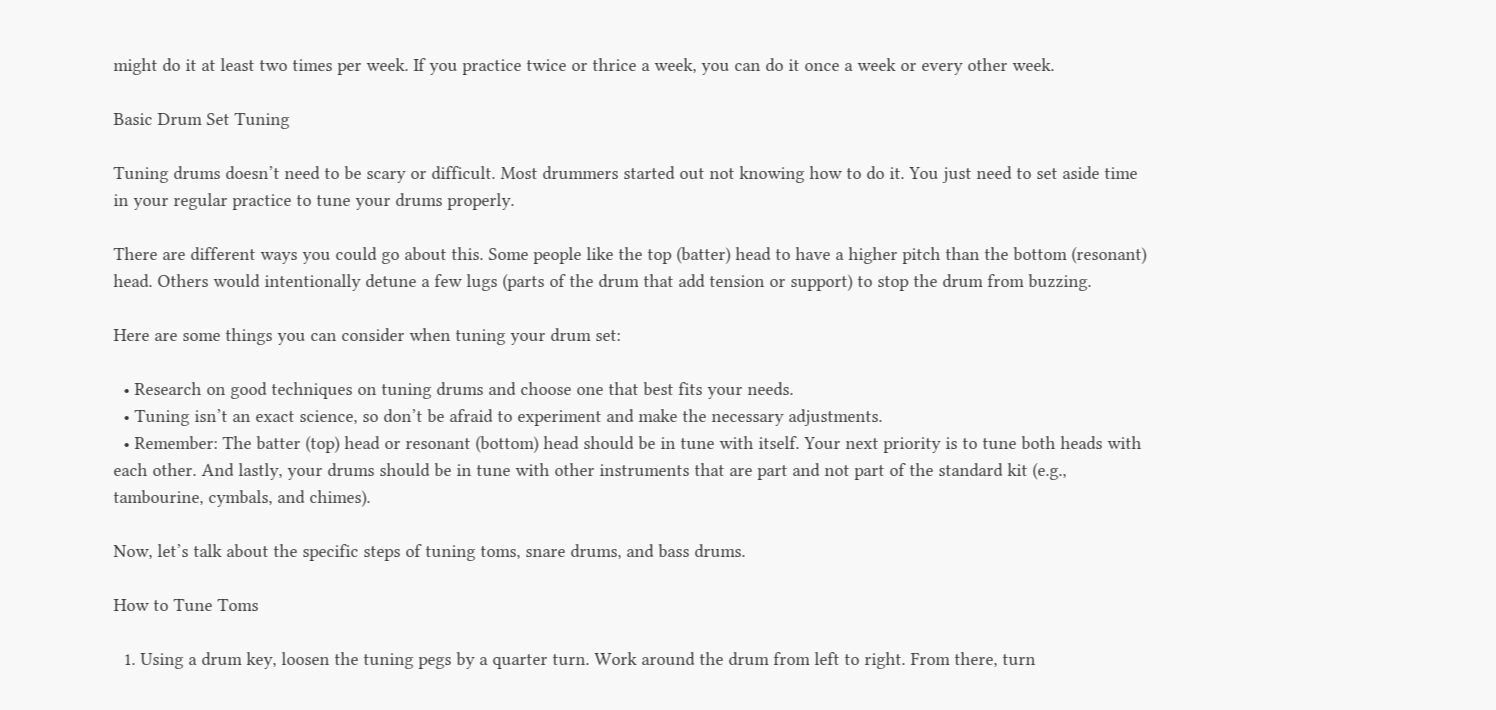might do it at least two times per week. If you practice twice or thrice a week, you can do it once a week or every other week.

Basic Drum Set Tuning

Tuning drums doesn’t need to be scary or difficult. Most drummers started out not knowing how to do it. You just need to set aside time in your regular practice to tune your drums properly.

There are different ways you could go about this. Some people like the top (batter) head to have a higher pitch than the bottom (resonant) head. Others would intentionally detune a few lugs (parts of the drum that add tension or support) to stop the drum from buzzing.

Here are some things you can consider when tuning your drum set:

  • Research on good techniques on tuning drums and choose one that best fits your needs.
  • Tuning isn’t an exact science, so don’t be afraid to experiment and make the necessary adjustments.
  • Remember: The batter (top) head or resonant (bottom) head should be in tune with itself. Your next priority is to tune both heads with each other. And lastly, your drums should be in tune with other instruments that are part and not part of the standard kit (e.g., tambourine, cymbals, and chimes).

Now, let’s talk about the specific steps of tuning toms, snare drums, and bass drums.

How to Tune Toms

  1. Using a drum key, loosen the tuning pegs by a quarter turn. Work around the drum from left to right. From there, turn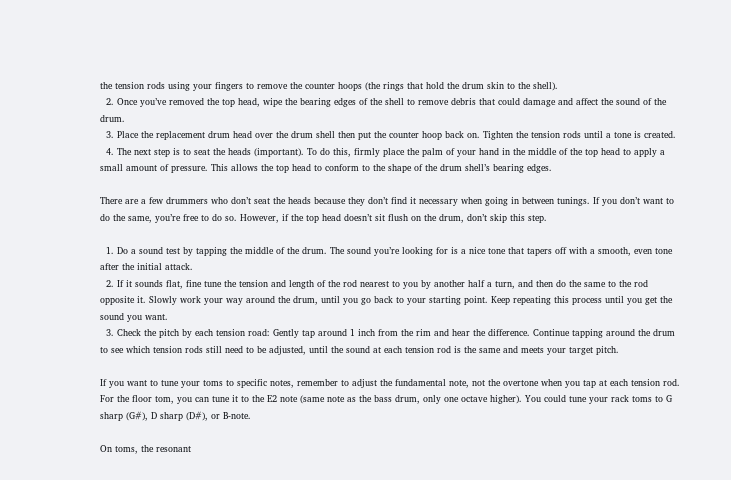the tension rods using your fingers to remove the counter hoops (the rings that hold the drum skin to the shell).
  2. Once you’ve removed the top head, wipe the bearing edges of the shell to remove debris that could damage and affect the sound of the drum.
  3. Place the replacement drum head over the drum shell then put the counter hoop back on. Tighten the tension rods until a tone is created.
  4. The next step is to seat the heads (important). To do this, firmly place the palm of your hand in the middle of the top head to apply a small amount of pressure. This allows the top head to conform to the shape of the drum shell’s bearing edges.

There are a few drummers who don’t seat the heads because they don’t find it necessary when going in between tunings. If you don’t want to do the same, you’re free to do so. However, if the top head doesn’t sit flush on the drum, don’t skip this step.

  1. Do a sound test by tapping the middle of the drum. The sound you’re looking for is a nice tone that tapers off with a smooth, even tone after the initial attack.
  2. If it sounds flat, fine tune the tension and length of the rod nearest to you by another half a turn, and then do the same to the rod opposite it. Slowly work your way around the drum, until you go back to your starting point. Keep repeating this process until you get the sound you want.
  3. Check the pitch by each tension road: Gently tap around 1 inch from the rim and hear the difference. Continue tapping around the drum to see which tension rods still need to be adjusted, until the sound at each tension rod is the same and meets your target pitch.

If you want to tune your toms to specific notes, remember to adjust the fundamental note, not the overtone when you tap at each tension rod. For the floor tom, you can tune it to the E2 note (same note as the bass drum, only one octave higher). You could tune your rack toms to G sharp (G#), D sharp (D#), or B-note.

On toms, the resonant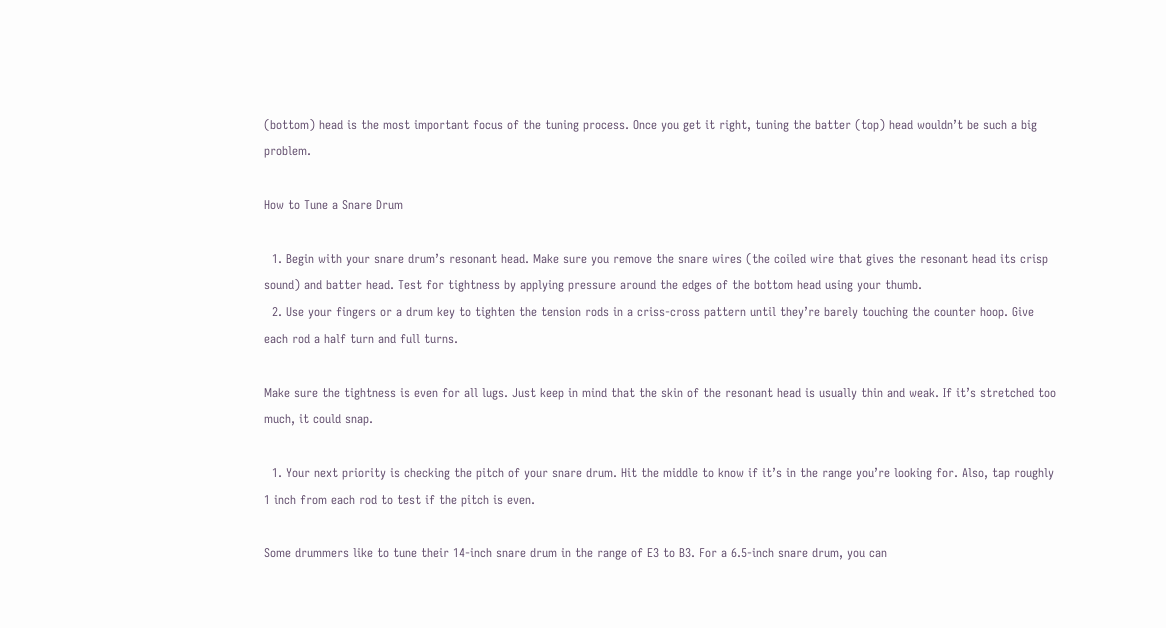(bottom) head is the most important focus of the tuning process. Once you get it right, tuning the batter (top) head wouldn’t be such a big problem.

How to Tune a Snare Drum

  1. Begin with your snare drum’s resonant head. Make sure you remove the snare wires (the coiled wire that gives the resonant head its crisp sound) and batter head. Test for tightness by applying pressure around the edges of the bottom head using your thumb.
  2. Use your fingers or a drum key to tighten the tension rods in a criss-cross pattern until they’re barely touching the counter hoop. Give each rod a half turn and full turns.

Make sure the tightness is even for all lugs. Just keep in mind that the skin of the resonant head is usually thin and weak. If it’s stretched too much, it could snap.

  1. Your next priority is checking the pitch of your snare drum. Hit the middle to know if it’s in the range you’re looking for. Also, tap roughly 1 inch from each rod to test if the pitch is even.

Some drummers like to tune their 14-inch snare drum in the range of E3 to B3. For a 6.5-inch snare drum, you can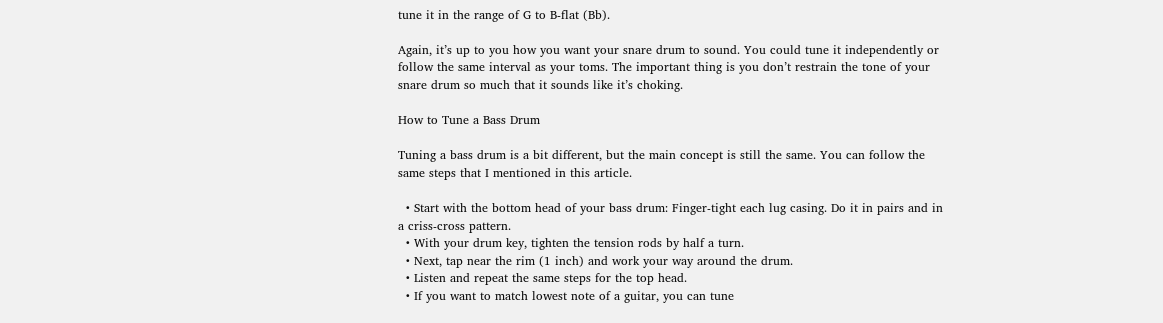tune it in the range of G to B-flat (Bb).

Again, it’s up to you how you want your snare drum to sound. You could tune it independently or follow the same interval as your toms. The important thing is you don’t restrain the tone of your snare drum so much that it sounds like it’s choking.

How to Tune a Bass Drum

Tuning a bass drum is a bit different, but the main concept is still the same. You can follow the same steps that I mentioned in this article.

  • Start with the bottom head of your bass drum: Finger-tight each lug casing. Do it in pairs and in a criss-cross pattern.
  • With your drum key, tighten the tension rods by half a turn.
  • Next, tap near the rim (1 inch) and work your way around the drum.
  • Listen and repeat the same steps for the top head.
  • If you want to match lowest note of a guitar, you can tune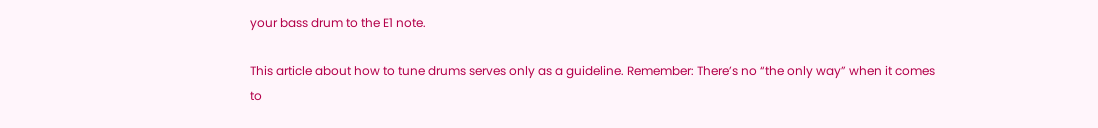your bass drum to the E1 note.

This article about how to tune drums serves only as a guideline. Remember: There’s no “the only way” when it comes to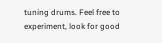tuning drums. Feel free to experiment, look for good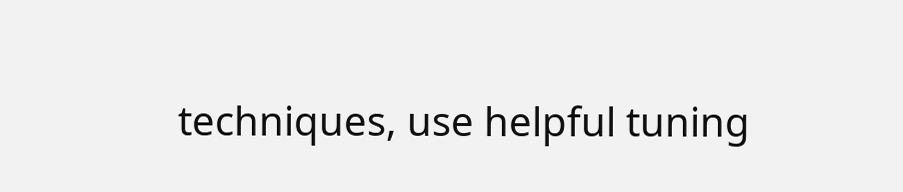techniques, use helpful tuning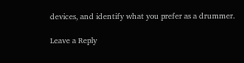devices, and identify what you prefer as a drummer.

Leave a Reply